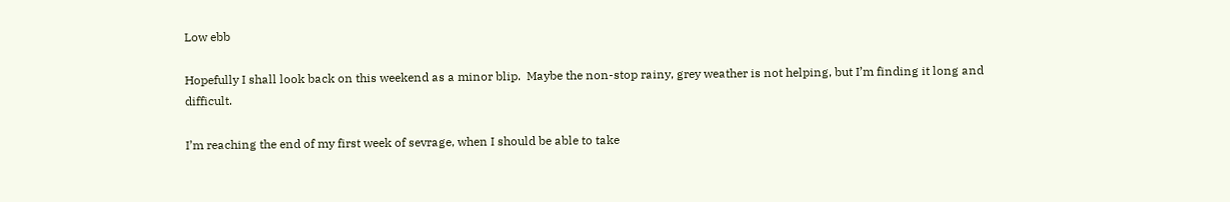Low ebb

Hopefully I shall look back on this weekend as a minor blip.  Maybe the non-stop rainy, grey weather is not helping, but I’m finding it long and difficult.

I’m reaching the end of my first week of sevrage, when I should be able to take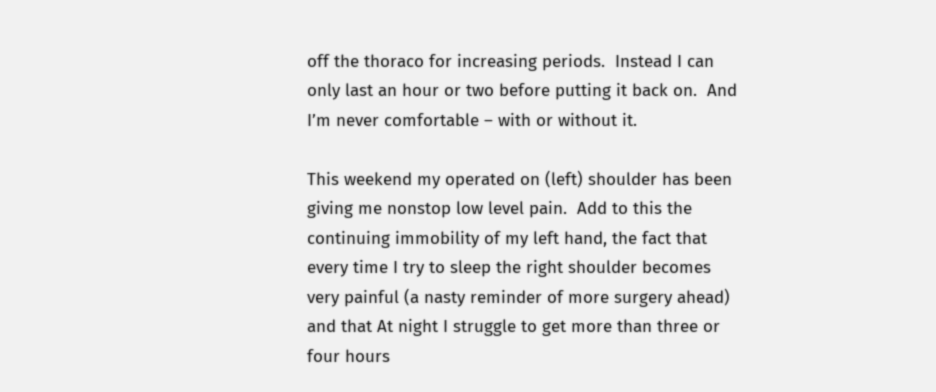off the thoraco for increasing periods.  Instead I can only last an hour or two before putting it back on.  And I’m never comfortable – with or without it.

This weekend my operated on (left) shoulder has been giving me nonstop low level pain.  Add to this the continuing immobility of my left hand, the fact that every time I try to sleep the right shoulder becomes very painful (a nasty reminder of more surgery ahead) and that At night I struggle to get more than three or four hours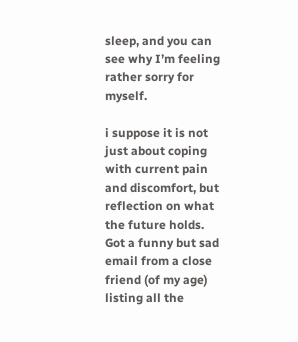sleep, and you can see why I’m feeling rather sorry for myself.

i suppose it is not just about coping with current pain and discomfort, but reflection on what the future holds.  Got a funny but sad email from a close friend (of my age) listing all the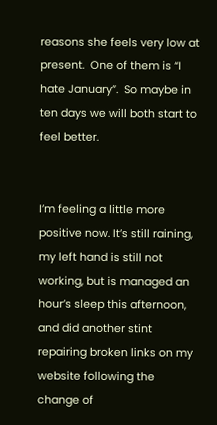reasons she feels very low at present.  One of them is “I hate January”.  So maybe in ten days we will both start to feel better.


I’m feeling a little more positive now. It’s still raining, my left hand is still not working, but is managed an hour’s sleep this afternoon, and did another stint repairing broken links on my website following the change of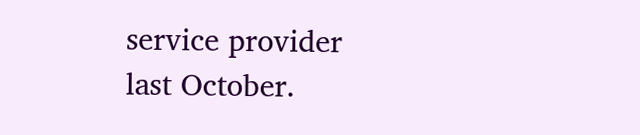service provider last October.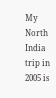My North India trip in 2005 is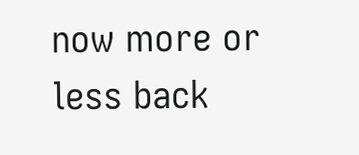now more or less back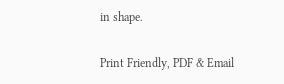in shape.

Print Friendly, PDF & Email